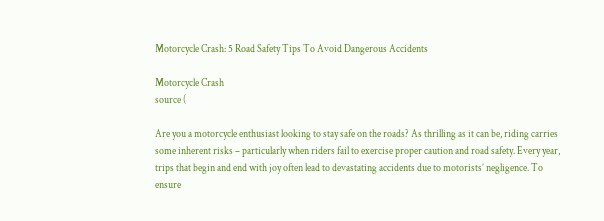Motorcycle Crash: 5 Road Safety Tips To Avoid Dangerous Accidents

Motorcycle Crash
source (

Are you a motorcycle enthusiast looking to stay safe on the roads? As thrilling as it can be, riding carries some inherent risks – particularly when riders fail to exercise proper caution and road safety. Every year, trips that begin and end with joy often lead to devastating accidents due to motorists’ negligence. To ensure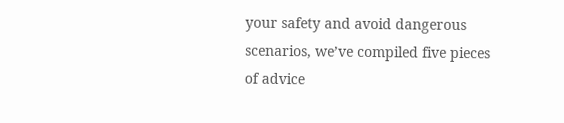your safety and avoid dangerous scenarios, we’ve compiled five pieces of advice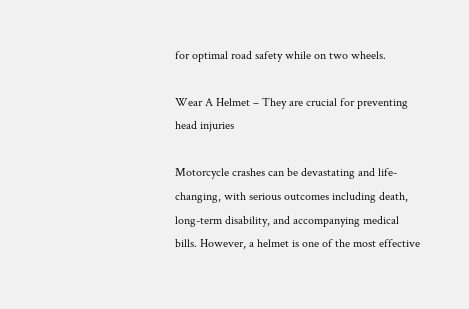for optimal road safety while on two wheels.

Wear A Helmet – They are crucial for preventing head injuries

Motorcycle crashes can be devastating and life-changing, with serious outcomes including death, long-term disability, and accompanying medical bills. However, a helmet is one of the most effective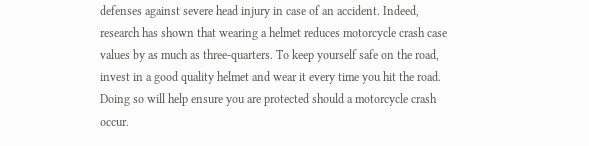defenses against severe head injury in case of an accident. Indeed, research has shown that wearing a helmet reduces motorcycle crash case values by as much as three-quarters. To keep yourself safe on the road, invest in a good quality helmet and wear it every time you hit the road. Doing so will help ensure you are protected should a motorcycle crash occur.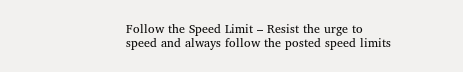Follow the Speed Limit – Resist the urge to speed and always follow the posted speed limits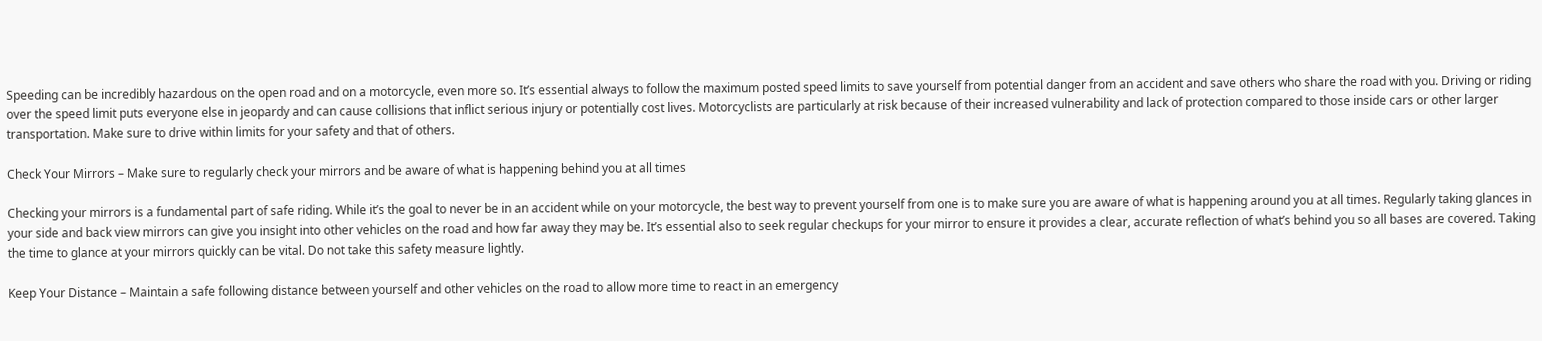Speeding can be incredibly hazardous on the open road and on a motorcycle, even more so. It’s essential always to follow the maximum posted speed limits to save yourself from potential danger from an accident and save others who share the road with you. Driving or riding over the speed limit puts everyone else in jeopardy and can cause collisions that inflict serious injury or potentially cost lives. Motorcyclists are particularly at risk because of their increased vulnerability and lack of protection compared to those inside cars or other larger transportation. Make sure to drive within limits for your safety and that of others.

Check Your Mirrors – Make sure to regularly check your mirrors and be aware of what is happening behind you at all times

Checking your mirrors is a fundamental part of safe riding. While it’s the goal to never be in an accident while on your motorcycle, the best way to prevent yourself from one is to make sure you are aware of what is happening around you at all times. Regularly taking glances in your side and back view mirrors can give you insight into other vehicles on the road and how far away they may be. It’s essential also to seek regular checkups for your mirror to ensure it provides a clear, accurate reflection of what’s behind you so all bases are covered. Taking the time to glance at your mirrors quickly can be vital. Do not take this safety measure lightly.

Keep Your Distance – Maintain a safe following distance between yourself and other vehicles on the road to allow more time to react in an emergency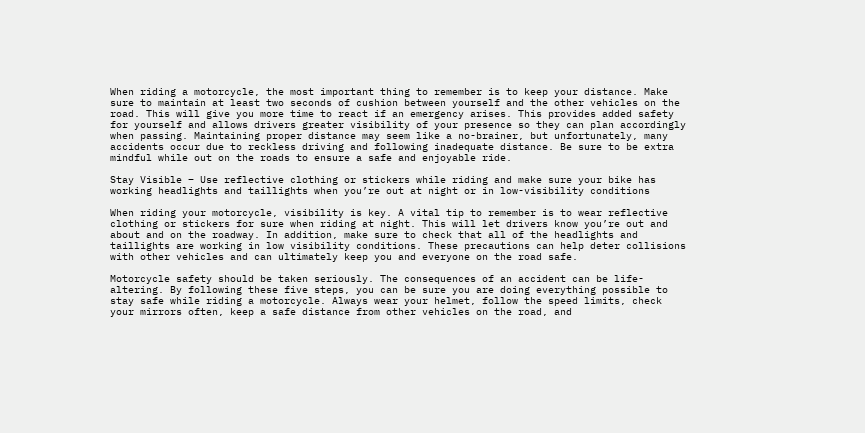When riding a motorcycle, the most important thing to remember is to keep your distance. Make sure to maintain at least two seconds of cushion between yourself and the other vehicles on the road. This will give you more time to react if an emergency arises. This provides added safety for yourself and allows drivers greater visibility of your presence so they can plan accordingly when passing. Maintaining proper distance may seem like a no-brainer, but unfortunately, many accidents occur due to reckless driving and following inadequate distance. Be sure to be extra mindful while out on the roads to ensure a safe and enjoyable ride.

Stay Visible – Use reflective clothing or stickers while riding and make sure your bike has working headlights and taillights when you’re out at night or in low-visibility conditions

When riding your motorcycle, visibility is key. A vital tip to remember is to wear reflective clothing or stickers for sure when riding at night. This will let drivers know you’re out and about and on the roadway. In addition, make sure to check that all of the headlights and taillights are working in low visibility conditions. These precautions can help deter collisions with other vehicles and can ultimately keep you and everyone on the road safe.

Motorcycle safety should be taken seriously. The consequences of an accident can be life-altering. By following these five steps, you can be sure you are doing everything possible to stay safe while riding a motorcycle. Always wear your helmet, follow the speed limits, check your mirrors often, keep a safe distance from other vehicles on the road, and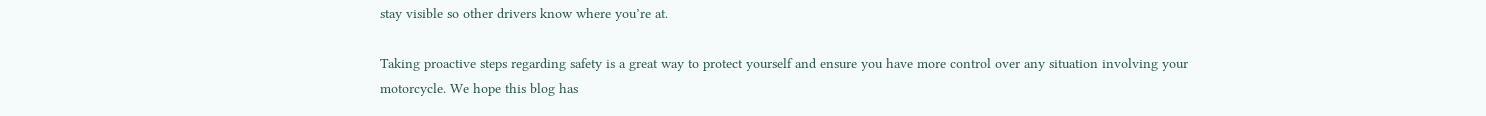stay visible so other drivers know where you’re at.

Taking proactive steps regarding safety is a great way to protect yourself and ensure you have more control over any situation involving your motorcycle. We hope this blog has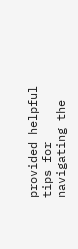provided helpful tips for navigating the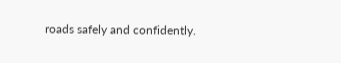roads safely and confidently.